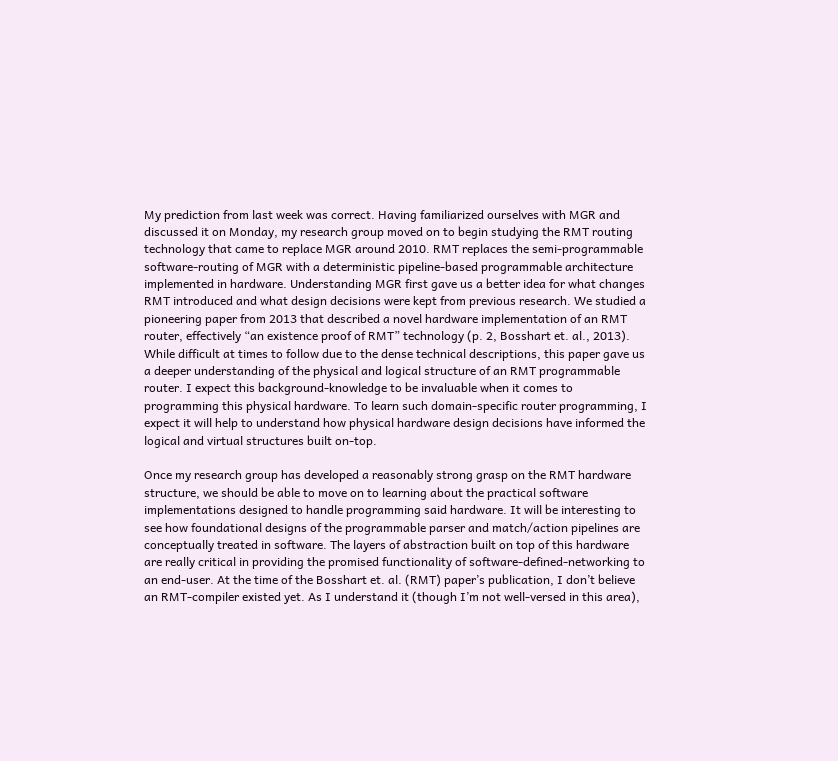My prediction from last week was correct. Having familiarized ourselves with MGR and discussed it on Monday, my research group moved on to begin studying the RMT routing technology that came to replace MGR around 2010. RMT replaces the semi-programmable software-routing of MGR with a deterministic pipeline-based programmable architecture implemented in hardware. Understanding MGR first gave us a better idea for what changes RMT introduced and what design decisions were kept from previous research. We studied a pioneering paper from 2013 that described a novel hardware implementation of an RMT router, effectively “an existence proof of RMT” technology (p. 2, Bosshart et. al., 2013). While difficult at times to follow due to the dense technical descriptions, this paper gave us a deeper understanding of the physical and logical structure of an RMT programmable router. I expect this background-knowledge to be invaluable when it comes to programming this physical hardware. To learn such domain-specific router programming, I expect it will help to understand how physical hardware design decisions have informed the logical and virtual structures built on-top.

Once my research group has developed a reasonably strong grasp on the RMT hardware structure, we should be able to move on to learning about the practical software implementations designed to handle programming said hardware. It will be interesting to see how foundational designs of the programmable parser and match/action pipelines are conceptually treated in software. The layers of abstraction built on top of this hardware are really critical in providing the promised functionality of software-defined-networking to an end-user. At the time of the Bosshart et. al. (RMT) paper’s publication, I don’t believe an RMT-compiler existed yet. As I understand it (though I’m not well-versed in this area),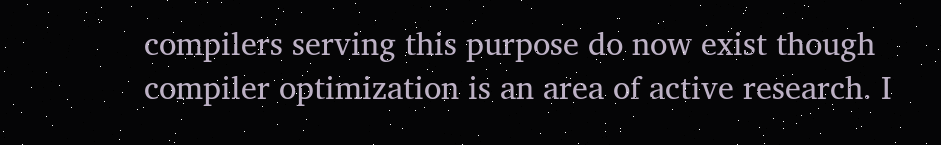compilers serving this purpose do now exist though compiler optimization is an area of active research. I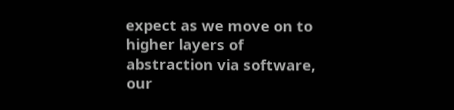expect as we move on to higher layers of abstraction via software, our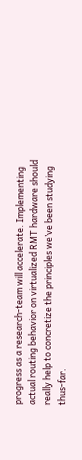progress as a research-team will accelerate. Implementing actual routing behavior on virtualized RMT hardware should really help to concretize the principles we’ve been studying thus-far.